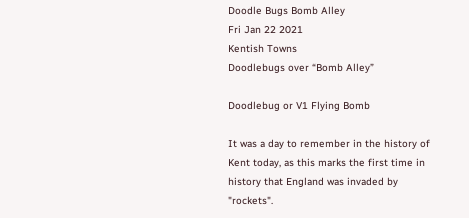Doodle Bugs Bomb Alley
Fri Jan 22 2021
Kentish Towns
Doodlebugs over “Bomb Alley”

Doodlebug or V1 Flying Bomb

It was a day to remember in the history of Kent today, as this marks the first time in history that England was invaded by "rockets".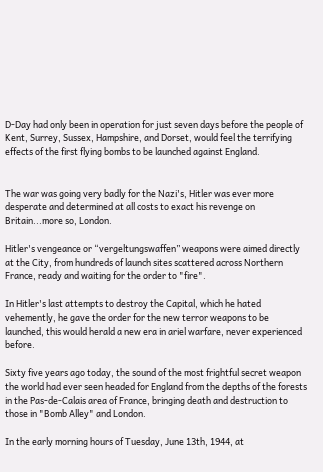D-Day had only been in operation for just seven days before the people of Kent, Surrey, Sussex, Hampshire, and Dorset, would feel the terrifying effects of the first flying bombs to be launched against England.


The war was going very badly for the Nazi's, Hitler was ever more desperate and determined at all costs to exact his revenge on Britain...more so, London.

Hitler's vengeance or “vergeltungswaffen” weapons were aimed directly at the City, from hundreds of launch sites scattered across Northern France, ready and waiting for the order to "fire".

In Hitler's last attempts to destroy the Capital, which he hated vehemently, he gave the order for the new terror weapons to be launched, this would herald a new era in ariel warfare, never experienced before.

Sixty five years ago today, the sound of the most frightful secret weapon the world had ever seen headed for England from the depths of the forests in the Pas-de-Calais area of France, bringing death and destruction to those in "Bomb Alley" and London.

In the early morning hours of Tuesday, June 13th, 1944, at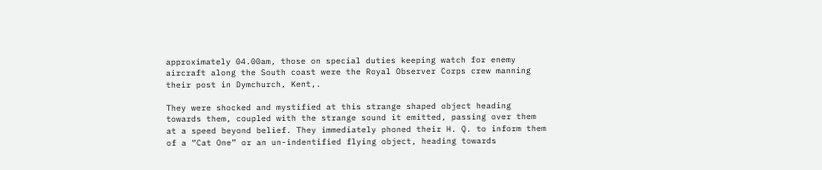approximately 04.00am, those on special duties keeping watch for enemy aircraft along the South coast were the Royal Observer Corps crew manning their post in Dymchurch, Kent,.

They were shocked and mystified at this strange shaped object heading towards them, coupled with the strange sound it emitted, passing over them at a speed beyond belief. They immediately phoned their H. Q. to inform them of a “Cat One” or an un-indentified flying object, heading towards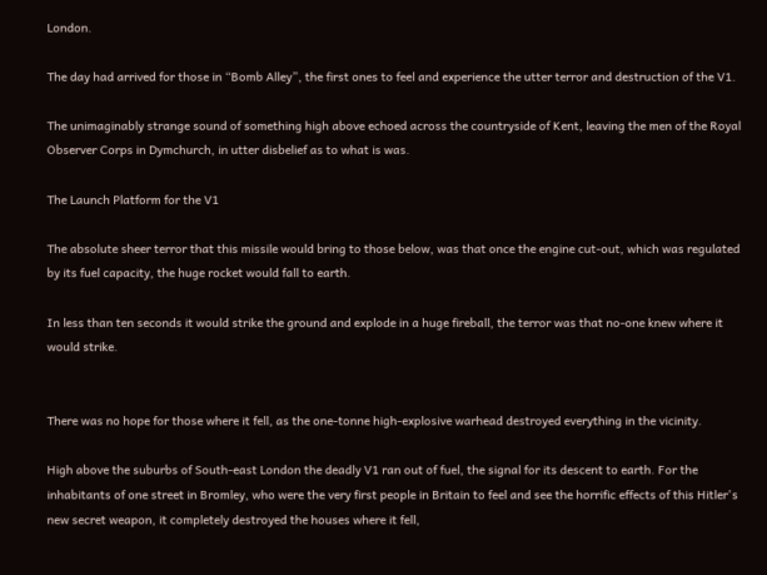London.

The day had arrived for those in “Bomb Alley”, the first ones to feel and experience the utter terror and destruction of the V1.

The unimaginably strange sound of something high above echoed across the countryside of Kent, leaving the men of the Royal Observer Corps in Dymchurch, in utter disbelief as to what is was.

The Launch Platform for the V1

The absolute sheer terror that this missile would bring to those below, was that once the engine cut-out, which was regulated by its fuel capacity, the huge rocket would fall to earth.

In less than ten seconds it would strike the ground and explode in a huge fireball, the terror was that no-one knew where it would strike.


There was no hope for those where it fell, as the one-tonne high-explosive warhead destroyed everything in the vicinity.

High above the suburbs of South-east London the deadly V1 ran out of fuel, the signal for its descent to earth. For the inhabitants of one street in Bromley, who were the very first people in Britain to feel and see the horrific effects of this Hitler's new secret weapon, it completely destroyed the houses where it fell,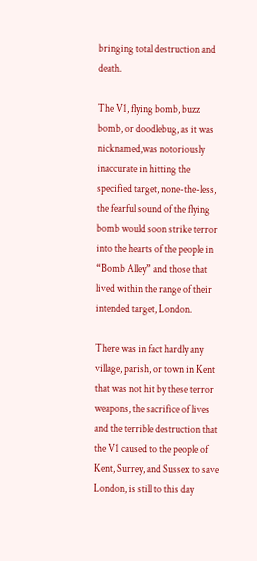bringing total destruction and death.

The V1, flying bomb, buzz bomb, or doodlebug, as it was nicknamed,was notoriously inaccurate in hitting the specified target, none-the-less, the fearful sound of the flying bomb would soon strike terror into the hearts of the people in “Bomb Alley” and those that lived within the range of their intended target, London.

There was in fact hardly any village, parish, or town in Kent that was not hit by these terror weapons, the sacrifice of lives and the terrible destruction that the V1 caused to the people of Kent, Surrey, and Sussex to save London, is still to this day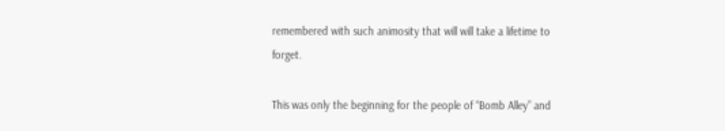remembered with such animosity that will will take a lifetime to forget.

This was only the beginning for the people of “Bomb Alley” and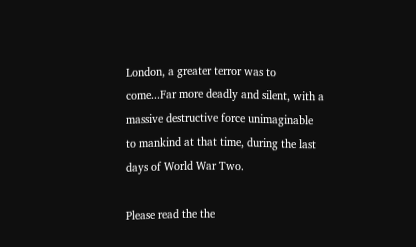London, a greater terror was to come...Far more deadly and silent, with a massive destructive force unimaginable to mankind at that time, during the last days of World War Two.

Please read the the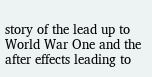story of the lead up to World War One and the after effects leading to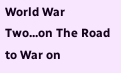World War Two...on The Road to War on